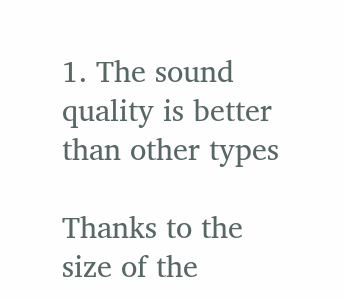1. The sound quality is better than other types

Thanks to the size of the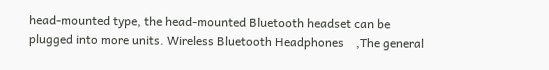head-mounted type, the head-mounted Bluetooth headset can be plugged into more units. Wireless Bluetooth Headphones    ,The general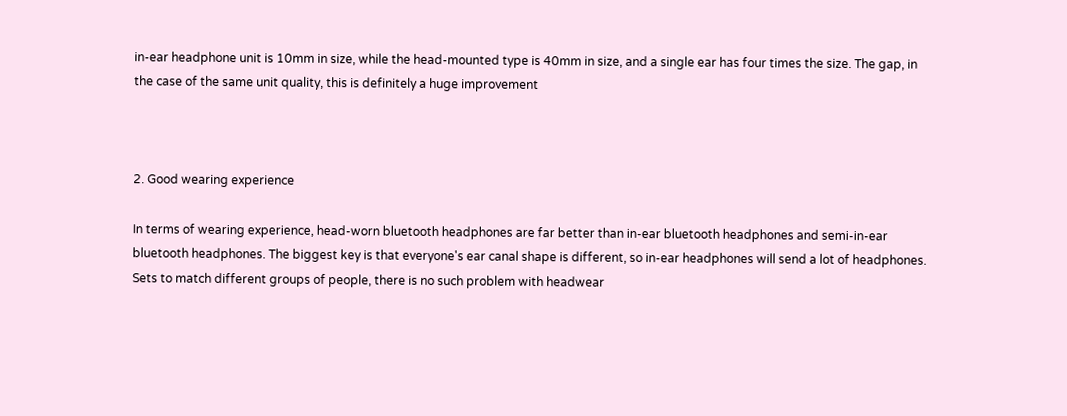in-ear headphone unit is 10mm in size, while the head-mounted type is 40mm in size, and a single ear has four times the size. The gap, in the case of the same unit quality, this is definitely a huge improvement



2. Good wearing experience

In terms of wearing experience, head-worn bluetooth headphones are far better than in-ear bluetooth headphones and semi-in-ear bluetooth headphones. The biggest key is that everyone's ear canal shape is different, so in-ear headphones will send a lot of headphones. Sets to match different groups of people, there is no such problem with headwear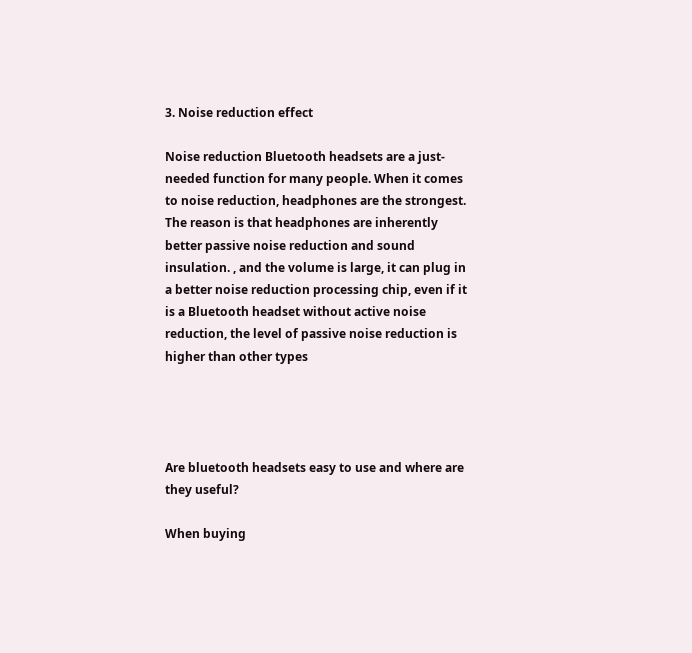3. Noise reduction effect

Noise reduction Bluetooth headsets are a just-needed function for many people. When it comes to noise reduction, headphones are the strongest. The reason is that headphones are inherently better passive noise reduction and sound insulation. , and the volume is large, it can plug in a better noise reduction processing chip, even if it is a Bluetooth headset without active noise reduction, the level of passive noise reduction is higher than other types




Are bluetooth headsets easy to use and where are they useful?

When buying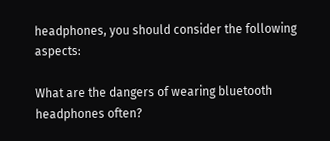headphones, you should consider the following aspects:

What are the dangers of wearing bluetooth headphones often?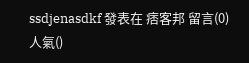ssdjenasdkf 發表在 痞客邦 留言(0) 人氣()